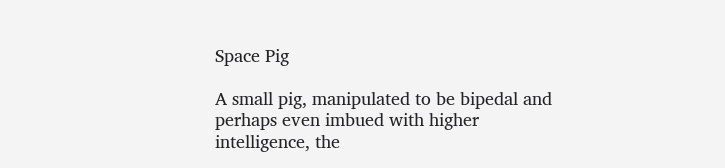Space Pig

A small pig, manipulated to be bipedal and perhaps even imbued with higher intelligence, the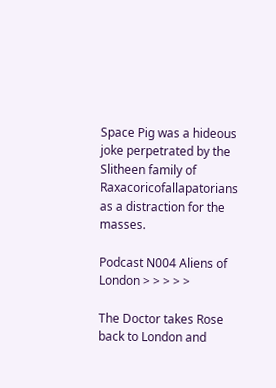Space Pig was a hideous joke perpetrated by the Slitheen family of Raxacoricofallapatorians as a distraction for the masses.

Podcast N004 Aliens of London > > > > >

The Doctor takes Rose back to London and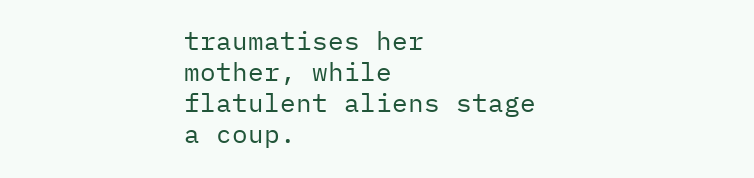traumatises her mother, while flatulent aliens stage a coup.